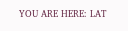YOU ARE HERE: LAT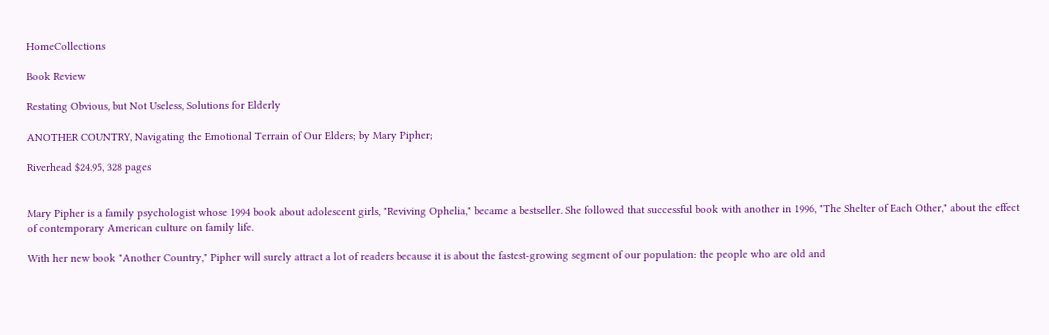HomeCollections

Book Review

Restating Obvious, but Not Useless, Solutions for Elderly

ANOTHER COUNTRY, Navigating the Emotional Terrain of Our Elders; by Mary Pipher;

Riverhead $24.95, 328 pages


Mary Pipher is a family psychologist whose 1994 book about adolescent girls, "Reviving Ophelia," became a bestseller. She followed that successful book with another in 1996, "The Shelter of Each Other," about the effect of contemporary American culture on family life.

With her new book "Another Country," Pipher will surely attract a lot of readers because it is about the fastest-growing segment of our population: the people who are old and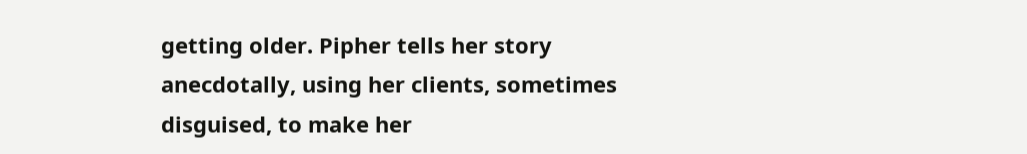getting older. Pipher tells her story anecdotally, using her clients, sometimes disguised, to make her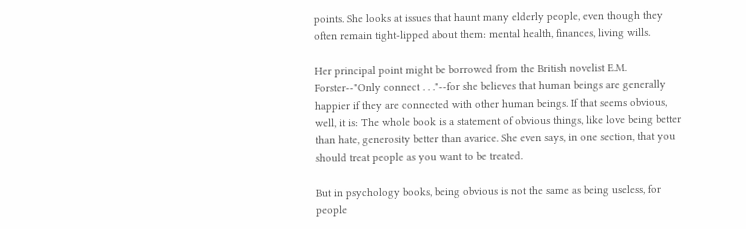points. She looks at issues that haunt many elderly people, even though they often remain tight-lipped about them: mental health, finances, living wills.

Her principal point might be borrowed from the British novelist E.M. Forster--"Only connect . . ."--for she believes that human beings are generally happier if they are connected with other human beings. If that seems obvious, well, it is: The whole book is a statement of obvious things, like love being better than hate, generosity better than avarice. She even says, in one section, that you should treat people as you want to be treated.

But in psychology books, being obvious is not the same as being useless, for people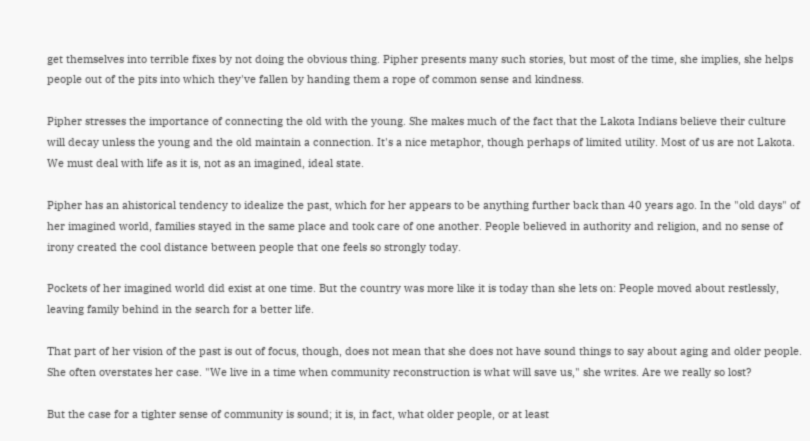get themselves into terrible fixes by not doing the obvious thing. Pipher presents many such stories, but most of the time, she implies, she helps people out of the pits into which they've fallen by handing them a rope of common sense and kindness.

Pipher stresses the importance of connecting the old with the young. She makes much of the fact that the Lakota Indians believe their culture will decay unless the young and the old maintain a connection. It's a nice metaphor, though perhaps of limited utility. Most of us are not Lakota. We must deal with life as it is, not as an imagined, ideal state.

Pipher has an ahistorical tendency to idealize the past, which for her appears to be anything further back than 40 years ago. In the "old days" of her imagined world, families stayed in the same place and took care of one another. People believed in authority and religion, and no sense of irony created the cool distance between people that one feels so strongly today.

Pockets of her imagined world did exist at one time. But the country was more like it is today than she lets on: People moved about restlessly, leaving family behind in the search for a better life.

That part of her vision of the past is out of focus, though, does not mean that she does not have sound things to say about aging and older people. She often overstates her case. "We live in a time when community reconstruction is what will save us," she writes. Are we really so lost?

But the case for a tighter sense of community is sound; it is, in fact, what older people, or at least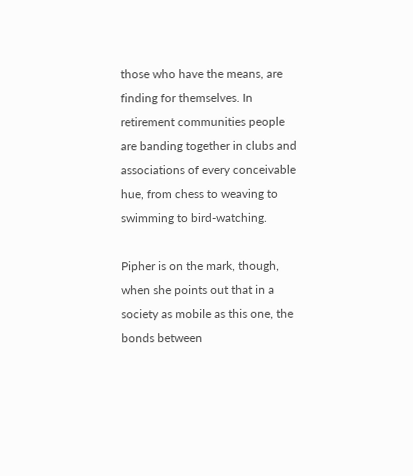those who have the means, are finding for themselves. In retirement communities people are banding together in clubs and associations of every conceivable hue, from chess to weaving to swimming to bird-watching.

Pipher is on the mark, though, when she points out that in a society as mobile as this one, the bonds between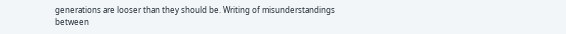generations are looser than they should be. Writing of misunderstandings between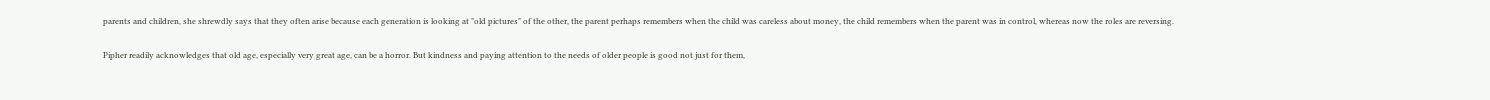parents and children, she shrewdly says that they often arise because each generation is looking at "old pictures" of the other, the parent perhaps remembers when the child was careless about money, the child remembers when the parent was in control, whereas now the roles are reversing.

Pipher readily acknowledges that old age, especially very great age, can be a horror. But kindness and paying attention to the needs of older people is good not just for them,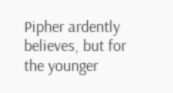Pipher ardently believes, but for the younger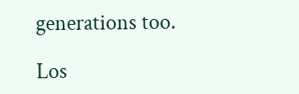generations too.

Los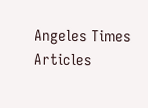Angeles Times Articles